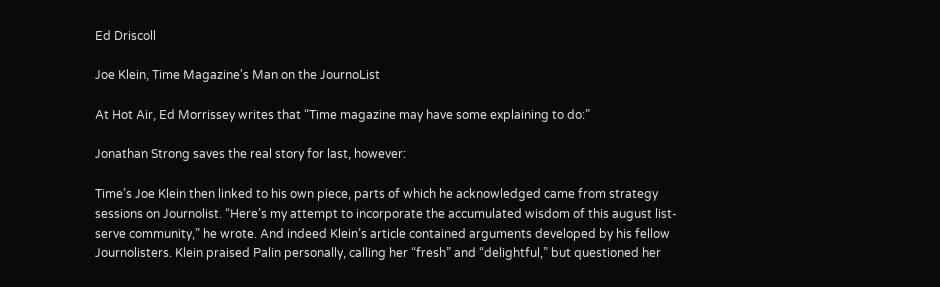Ed Driscoll

Joe Klein, Time Magazine's Man on the JournoList

At Hot Air, Ed Morrissey writes that “Time magazine may have some explaining to do:”

Jonathan Strong saves the real story for last, however:

Time’s Joe Klein then linked to his own piece, parts of which he acknowledged came from strategy sessions on Journolist. “Here’s my attempt to incorporate the accumulated wisdom of this august list-serve community,” he wrote. And indeed Klein’s article contained arguments developed by his fellow Journolisters. Klein praised Palin personally, calling her “fresh” and “delightful,” but questioned her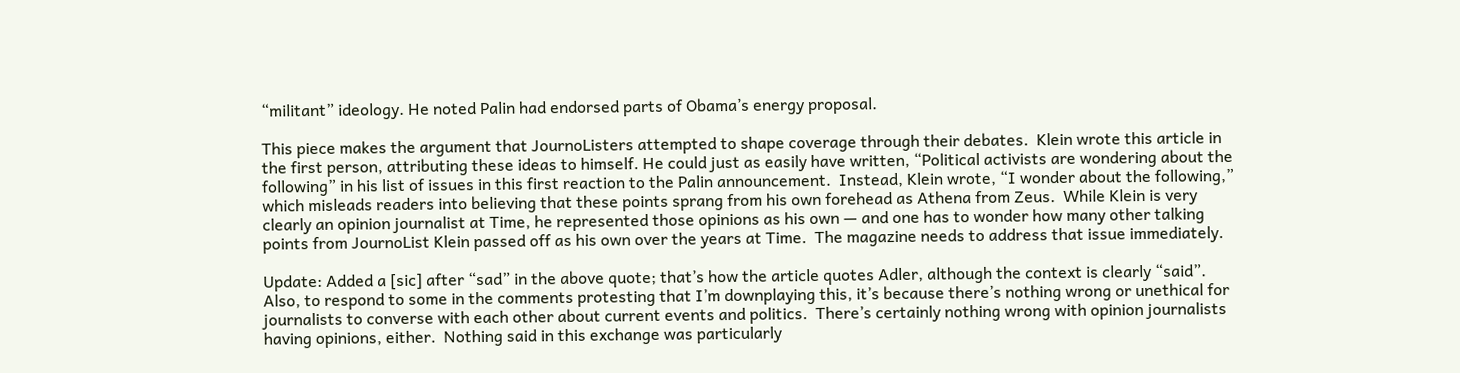“militant” ideology. He noted Palin had endorsed parts of Obama’s energy proposal.

This piece makes the argument that JournoListers attempted to shape coverage through their debates.  Klein wrote this article in the first person, attributing these ideas to himself. He could just as easily have written, “Political activists are wondering about the following” in his list of issues in this first reaction to the Palin announcement.  Instead, Klein wrote, “I wonder about the following,” which misleads readers into believing that these points sprang from his own forehead as Athena from Zeus.  While Klein is very clearly an opinion journalist at Time, he represented those opinions as his own — and one has to wonder how many other talking points from JournoList Klein passed off as his own over the years at Time.  The magazine needs to address that issue immediately.

Update: Added a [sic] after “sad” in the above quote; that’s how the article quotes Adler, although the context is clearly “said”.  Also, to respond to some in the comments protesting that I’m downplaying this, it’s because there’s nothing wrong or unethical for journalists to converse with each other about current events and politics.  There’s certainly nothing wrong with opinion journalists having opinions, either.  Nothing said in this exchange was particularly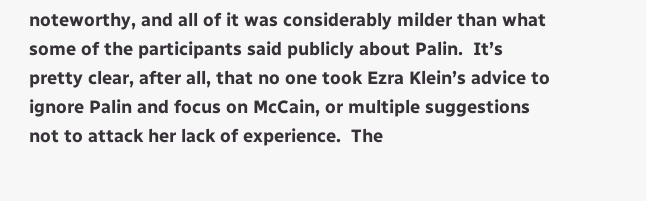noteworthy, and all of it was considerably milder than what some of the participants said publicly about Palin.  It’s pretty clear, after all, that no one took Ezra Klein’s advice to ignore Palin and focus on McCain, or multiple suggestions not to attack her lack of experience.  The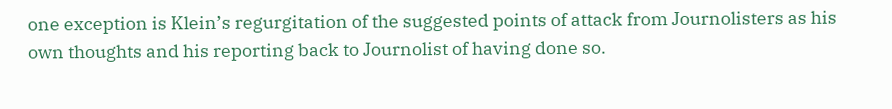one exception is Klein’s regurgitation of the suggested points of attack from Journolisters as his own thoughts and his reporting back to Journolist of having done so.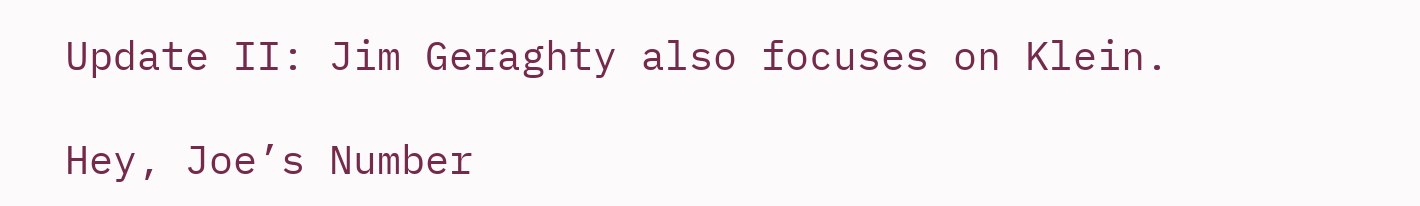Update II: Jim Geraghty also focuses on Klein.

Hey, Joe’s Number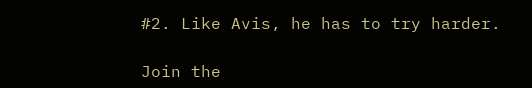#2. Like Avis, he has to try harder.

Join the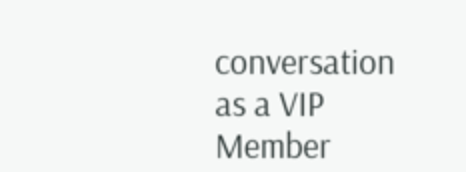conversation as a VIP Member